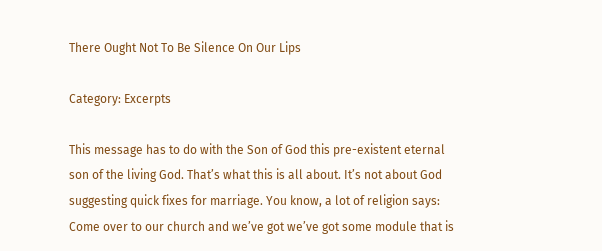There Ought Not To Be Silence On Our Lips

Category: Excerpts

This message has to do with the Son of God this pre-existent eternal son of the living God. That’s what this is all about. It’s not about God suggesting quick fixes for marriage. You know, a lot of religion says: Come over to our church and we’ve got we’ve got some module that is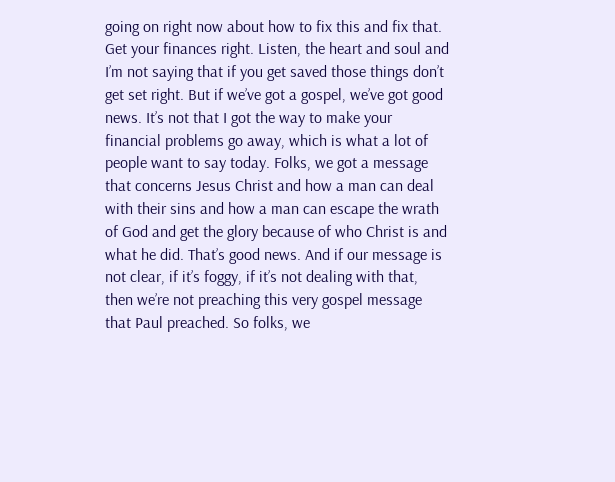going on right now about how to fix this and fix that. Get your finances right. Listen, the heart and soul and I’m not saying that if you get saved those things don’t get set right. But if we’ve got a gospel, we’ve got good news. It’s not that I got the way to make your financial problems go away, which is what a lot of people want to say today. Folks, we got a message that concerns Jesus Christ and how a man can deal with their sins and how a man can escape the wrath of God and get the glory because of who Christ is and what he did. That’s good news. And if our message is not clear, if it’s foggy, if it’s not dealing with that, then we’re not preaching this very gospel message that Paul preached. So folks, we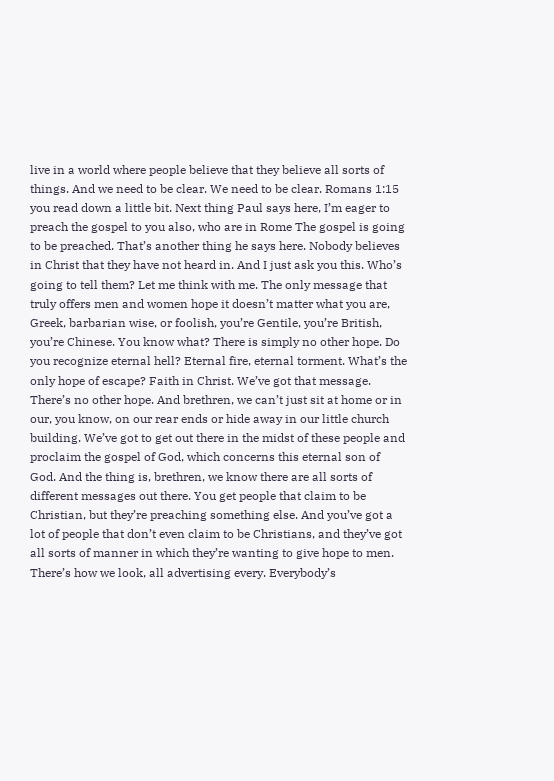live in a world where people believe that they believe all sorts of things. And we need to be clear. We need to be clear. Romans 1:15 you read down a little bit. Next thing Paul says here, I’m eager to preach the gospel to you also, who are in Rome The gospel is going to be preached. That’s another thing he says here. Nobody believes in Christ that they have not heard in. And I just ask you this. Who’s going to tell them? Let me think with me. The only message that truly offers men and women hope it doesn’t matter what you are, Greek, barbarian wise, or foolish, you’re Gentile, you’re British, you’re Chinese. You know what? There is simply no other hope. Do you recognize eternal hell? Eternal fire, eternal torment. What’s the only hope of escape? Faith in Christ. We’ve got that message. There’s no other hope. And brethren, we can’t just sit at home or in our, you know, on our rear ends or hide away in our little church building. We’ve got to get out there in the midst of these people and proclaim the gospel of God, which concerns this eternal son of God. And the thing is, brethren, we know there are all sorts of different messages out there. You get people that claim to be Christian, but they’re preaching something else. And you’ve got a lot of people that don’t even claim to be Christians, and they’ve got all sorts of manner in which they’re wanting to give hope to men. There’s how we look, all advertising every. Everybody’s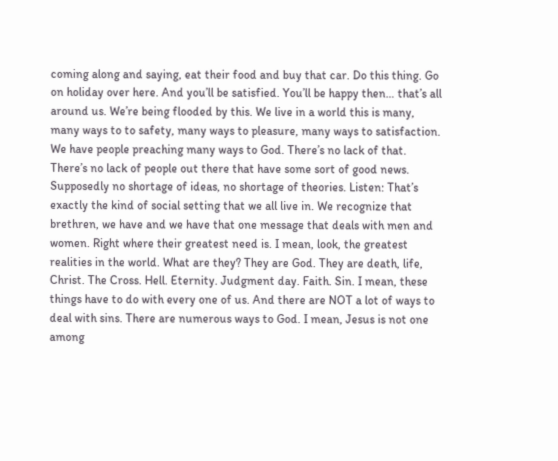coming along and saying, eat their food and buy that car. Do this thing. Go on holiday over here. And you’ll be satisfied. You’ll be happy then… that’s all around us. We’re being flooded by this. We live in a world this is many, many ways to to safety, many ways to pleasure, many ways to satisfaction. We have people preaching many ways to God. There’s no lack of that. There’s no lack of people out there that have some sort of good news. Supposedly no shortage of ideas, no shortage of theories. Listen: That’s exactly the kind of social setting that we all live in. We recognize that brethren, we have and we have that one message that deals with men and women. Right where their greatest need is. I mean, look, the greatest realities in the world. What are they? They are God. They are death, life, Christ. The Cross. Hell. Eternity. Judgment day. Faith. Sin. I mean, these things have to do with every one of us. And there are NOT a lot of ways to deal with sins. There are numerous ways to God. I mean, Jesus is not one among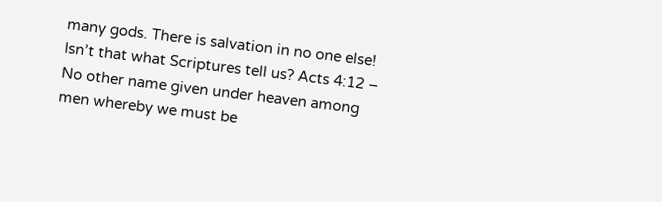many gods. There is salvation in no one else! Isn’t that what Scriptures tell us? Acts 4:12 – No other name given under heaven among men whereby we must be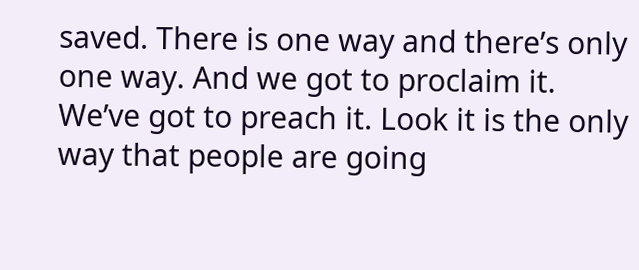saved. There is one way and there’s only one way. And we got to proclaim it. We’ve got to preach it. Look it is the only way that people are going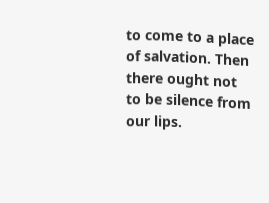to come to a place of salvation. Then there ought not to be silence from our lips.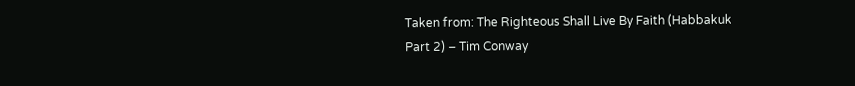Taken from: The Righteous Shall Live By Faith (Habbakuk Part 2) – Tim Conway